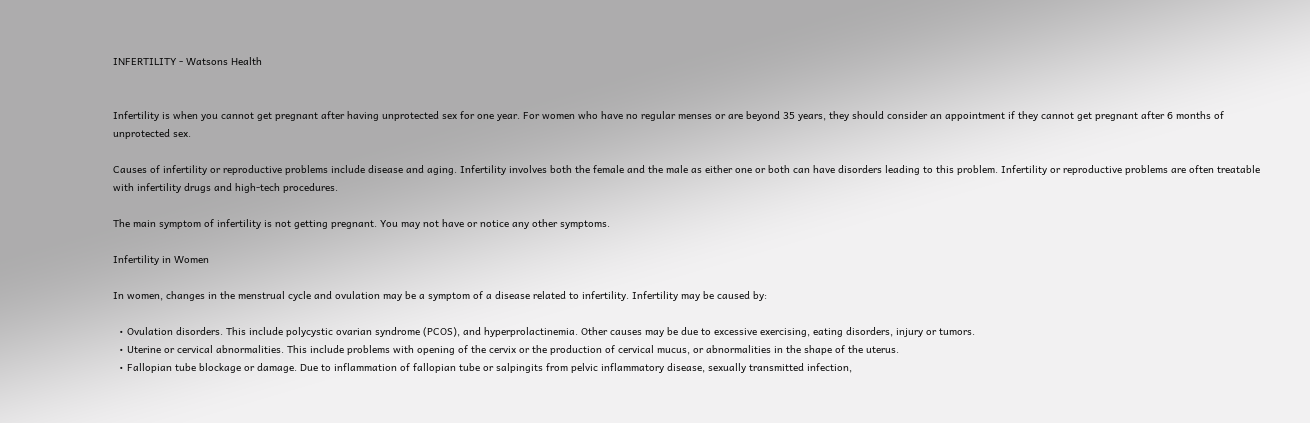INFERTILITY - Watsons Health


Infertility is when you cannot get pregnant after having unprotected sex for one year. For women who have no regular menses or are beyond 35 years, they should consider an appointment if they cannot get pregnant after 6 months of unprotected sex.

Causes of infertility or reproductive problems include disease and aging. Infertility involves both the female and the male as either one or both can have disorders leading to this problem. Infertility or reproductive problems are often treatable with infertility drugs and high-tech procedures.

The main symptom of infertility is not getting pregnant. You may not have or notice any other symptoms.

Infertility in Women

In women, changes in the menstrual cycle and ovulation may be a symptom of a disease related to infertility. Infertility may be caused by:

  • Ovulation disorders. This include polycystic ovarian syndrome (PCOS), and hyperprolactinemia. Other causes may be due to excessive exercising, eating disorders, injury or tumors.
  • Uterine or cervical abnormalities. This include problems with opening of the cervix or the production of cervical mucus, or abnormalities in the shape of the uterus.
  • Fallopian tube blockage or damage. Due to inflammation of fallopian tube or salpingits from pelvic inflammatory disease, sexually transmitted infection,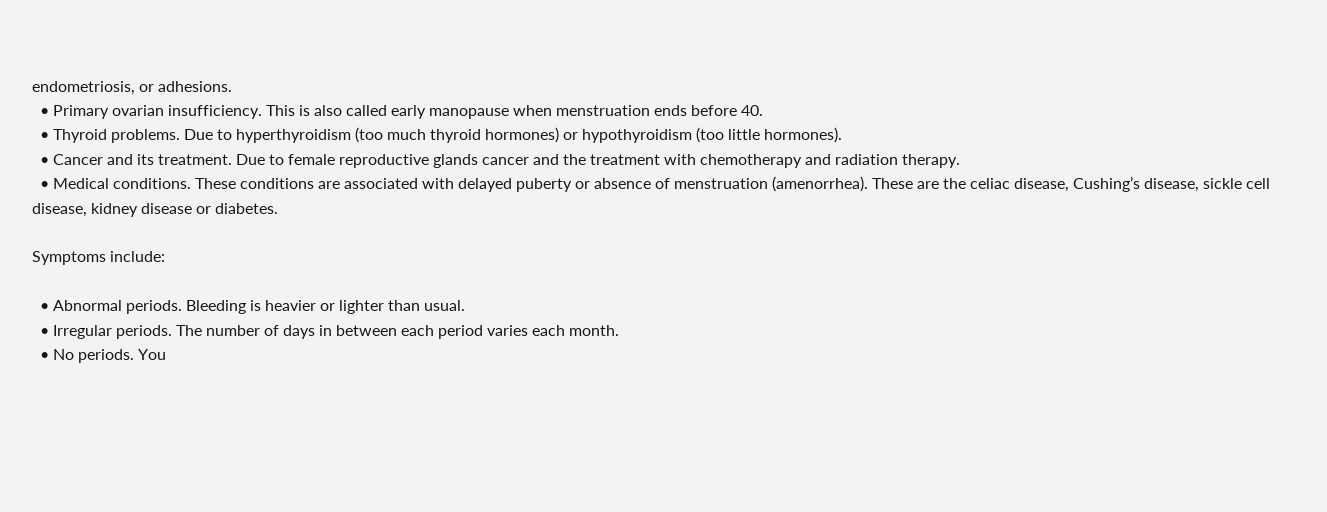endometriosis, or adhesions.
  • Primary ovarian insufficiency. This is also called early manopause when menstruation ends before 40.
  • Thyroid problems. Due to hyperthyroidism (too much thyroid hormones) or hypothyroidism (too little hormones).
  • Cancer and its treatment. Due to female reproductive glands cancer and the treatment with chemotherapy and radiation therapy.
  • Medical conditions. These conditions are associated with delayed puberty or absence of menstruation (amenorrhea). These are the celiac disease, Cushing’s disease, sickle cell disease, kidney disease or diabetes.

Symptoms include:

  • Abnormal periods. Bleeding is heavier or lighter than usual.
  • Irregular periods. The number of days in between each period varies each month.
  • No periods. You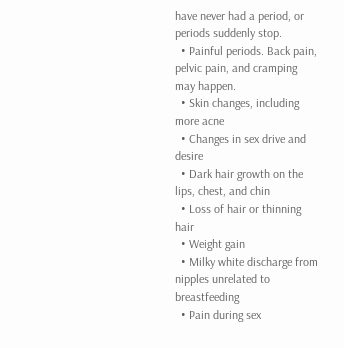have never had a period, or periods suddenly stop.
  • Painful periods. Back pain, pelvic pain, and cramping may happen.
  • Skin changes, including more acne
  • Changes in sex drive and desire
  • Dark hair growth on the lips, chest, and chin
  • Loss of hair or thinning hair
  • Weight gain
  • Milky white discharge from nipples unrelated to breastfeeding
  • Pain during sex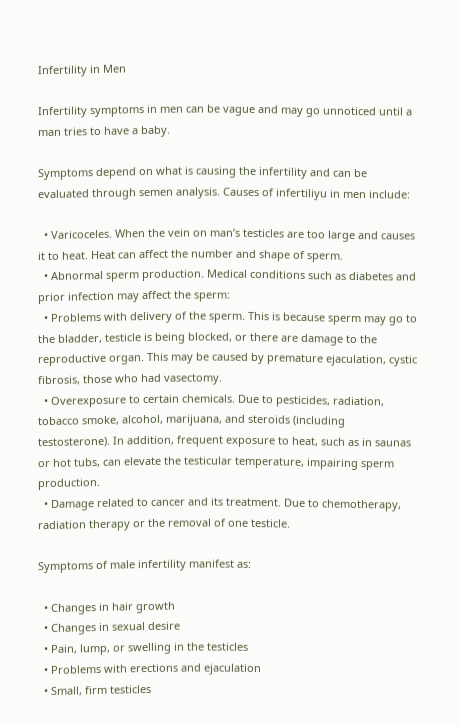Infertility in Men

Infertility symptoms in men can be vague and may go unnoticed until a man tries to have a baby.

Symptoms depend on what is causing the infertility and can be evaluated through semen analysis. Causes of infertiliyu in men include:

  • Varicoceles. When the vein on man’s testicles are too large and causes it to heat. Heat can affect the number and shape of sperm.
  • Abnormal sperm production. Medical conditions such as diabetes and prior infection may affect the sperm:
  • Problems with delivery of the sperm. This is because sperm may go to the bladder, testicle is being blocked, or there are damage to the reproductive organ. This may be caused by premature ejaculation, cystic fibrosis, those who had vasectomy.
  • Overexposure to certain chemicals. Due to pesticides, radiation, tobacco smoke, alcohol, marijuana, and steroids (including testosterone). In addition, frequent exposure to heat, such as in saunas or hot tubs, can elevate the testicular temperature, impairing sperm production.
  • Damage related to cancer and its treatment. Due to chemotherapy, radiation therapy or the removal of one testicle.

Symptoms of male infertility manifest as:

  • Changes in hair growth
  • Changes in sexual desire
  • Pain, lump, or swelling in the testicles
  • Problems with erections and ejaculation
  • Small, firm testicles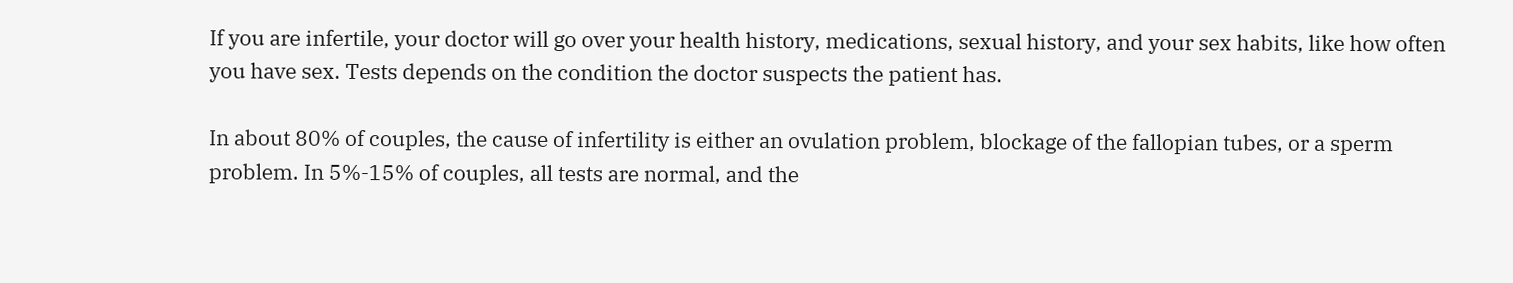If you are infertile, your doctor will go over your health history, medications, sexual history, and your sex habits, like how often you have sex. Tests depends on the condition the doctor suspects the patient has.

In about 80% of couples, the cause of infertility is either an ovulation problem, blockage of the fallopian tubes, or a sperm problem. In 5%-15% of couples, all tests are normal, and the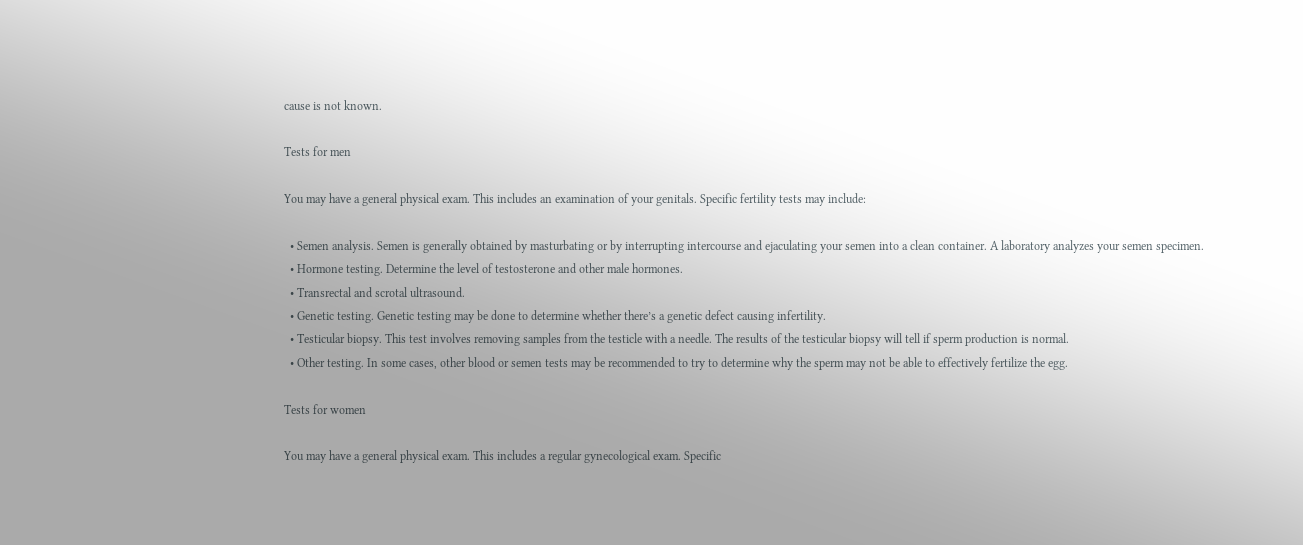cause is not known.

Tests for men

You may have a general physical exam. This includes an examination of your genitals. Specific fertility tests may include:

  • Semen analysis. Semen is generally obtained by masturbating or by interrupting intercourse and ejaculating your semen into a clean container. A laboratory analyzes your semen specimen.
  • Hormone testing. Determine the level of testosterone and other male hormones.
  • Transrectal and scrotal ultrasound.
  • Genetic testing. Genetic testing may be done to determine whether there’s a genetic defect causing infertility.
  • Testicular biopsy. This test involves removing samples from the testicle with a needle. The results of the testicular biopsy will tell if sperm production is normal.
  • Other testing. In some cases, other blood or semen tests may be recommended to try to determine why the sperm may not be able to effectively fertilize the egg.

Tests for women

You may have a general physical exam. This includes a regular gynecological exam. Specific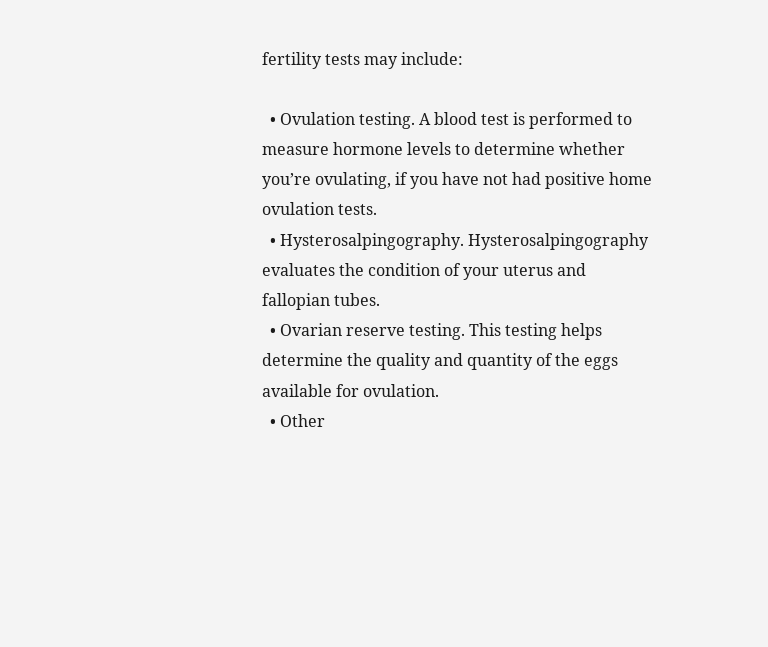fertility tests may include:

  • Ovulation testing. A blood test is performed to measure hormone levels to determine whether you’re ovulating, if you have not had positive home ovulation tests.
  • Hysterosalpingography. Hysterosalpingography evaluates the condition of your uterus and fallopian tubes.
  • Ovarian reserve testing. This testing helps determine the quality and quantity of the eggs available for ovulation.
  • Other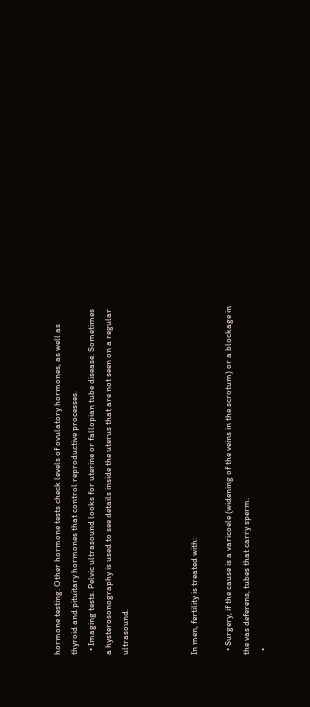hormone testing. Other hormone tests check levels of ovulatory hormones, as well as thyroid and pituitary hormones that control reproductive processes.
  • Imaging tests. Pelvic ultrasound looks for uterine or fallopian tube disease. Sometimes a hysterosonography is used to see details inside the uterus that are not seen on a regular ultrasound.



In men, fertility is treated with:

  • Surgery, if the cause is a varicoele (widening of the veins in the scrotum) or a blockage in the vas deferens, tubes that carry sperm.
  •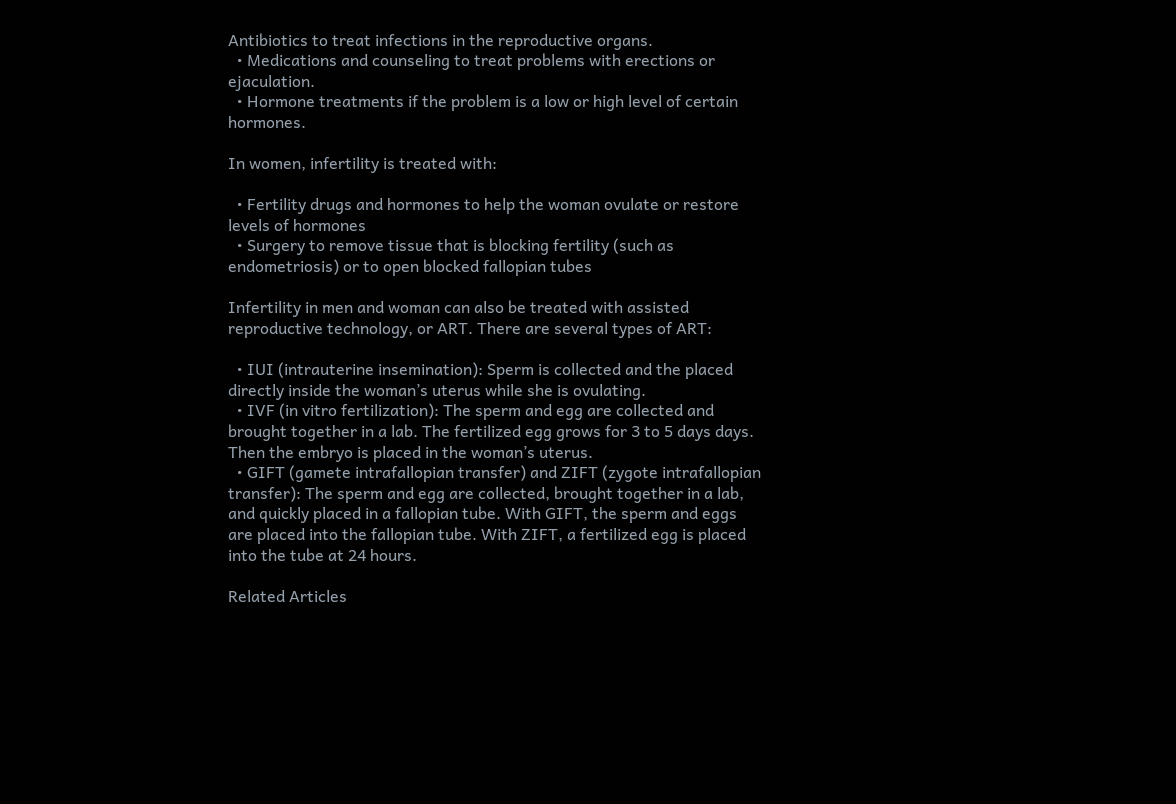Antibiotics to treat infections in the reproductive organs.
  • Medications and counseling to treat problems with erections or ejaculation.
  • Hormone treatments if the problem is a low or high level of certain hormones.

In women, infertility is treated with:

  • Fertility drugs and hormones to help the woman ovulate or restore levels of hormones
  • Surgery to remove tissue that is blocking fertility (such as endometriosis) or to open blocked fallopian tubes

Infertility in men and woman can also be treated with assisted reproductive technology, or ART. There are several types of ART:

  • IUI (intrauterine insemination): Sperm is collected and the placed directly inside the woman’s uterus while she is ovulating.
  • IVF (in vitro fertilization): The sperm and egg are collected and brought together in a lab. The fertilized egg grows for 3 to 5 days days. Then the embryo is placed in the woman’s uterus.
  • GIFT (gamete intrafallopian transfer) and ZIFT (zygote intrafallopian transfer): The sperm and egg are collected, brought together in a lab, and quickly placed in a fallopian tube. With GIFT, the sperm and eggs are placed into the fallopian tube. With ZIFT, a fertilized egg is placed into the tube at 24 hours.

Related Articles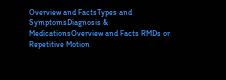Overview and FactsTypes and SymptomsDiagnosis & MedicationsOverview and Facts RMDs or Repetitive Motion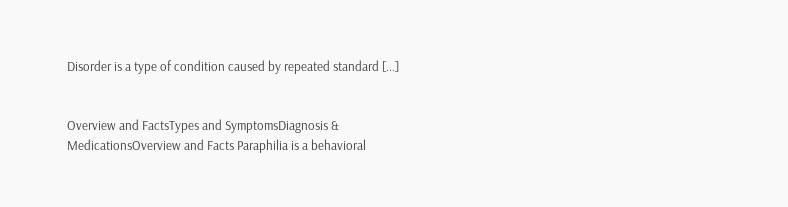Disorder is a type of condition caused by repeated standard [...]


Overview and FactsTypes and SymptomsDiagnosis & MedicationsOverview and Facts Paraphilia is a behavioral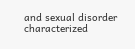and sexual disorder characterized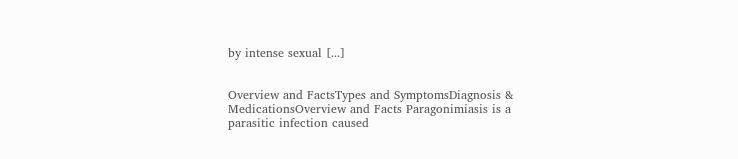by intense sexual [...]


Overview and FactsTypes and SymptomsDiagnosis & MedicationsOverview and Facts Paragonimiasis is a parasitic infection caused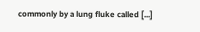commonly by a lung fluke called [...]